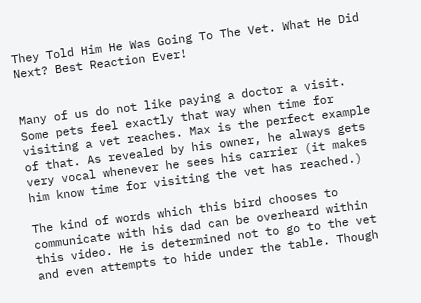They Told Him He Was Going To The Vet. What He Did Next? Best Reaction Ever!


Many of us do not like paying a doctor a visit. Some pets feel exactly that way when time for visiting a vet reaches. Max is the perfect example of that. As revealed by his owner, he always gets very vocal whenever he sees his carrier (it makes him know time for visiting the vet has reached.)

The kind of words which this bird chooses to communicate with his dad can be overheard within this video. He is determined not to go to the vet and even attempts to hide under the table. Though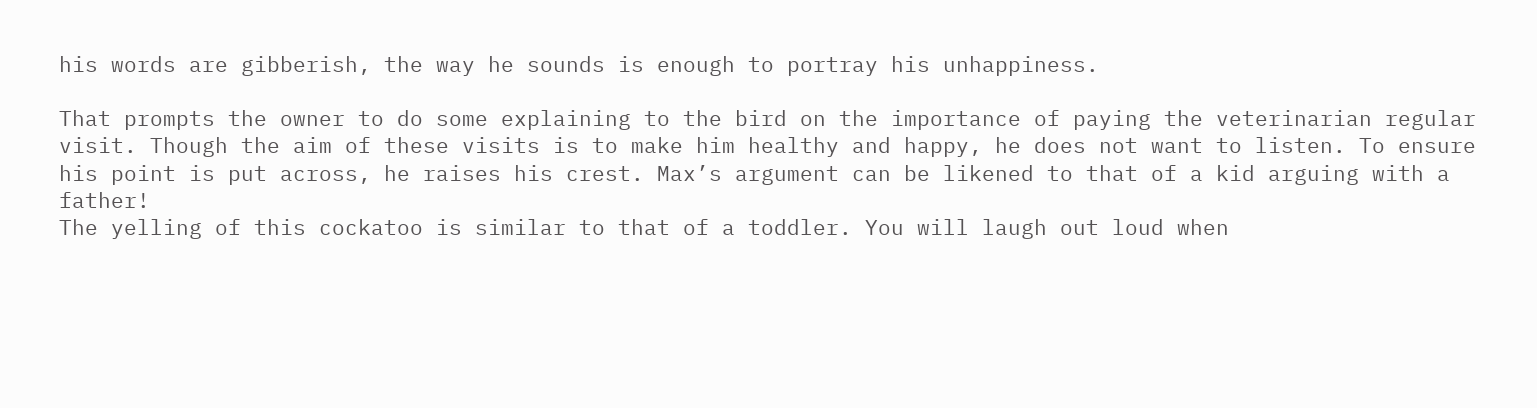his words are gibberish, the way he sounds is enough to portray his unhappiness.

That prompts the owner to do some explaining to the bird on the importance of paying the veterinarian regular visit. Though the aim of these visits is to make him healthy and happy, he does not want to listen. To ensure his point is put across, he raises his crest. Max’s argument can be likened to that of a kid arguing with a father!
The yelling of this cockatoo is similar to that of a toddler. You will laugh out loud when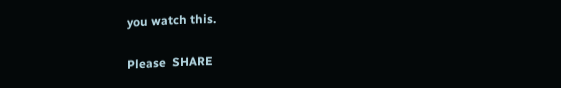you watch this.

Please  SHARE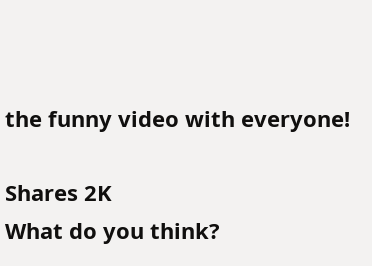the funny video with everyone!

Shares 2K
What do you think?